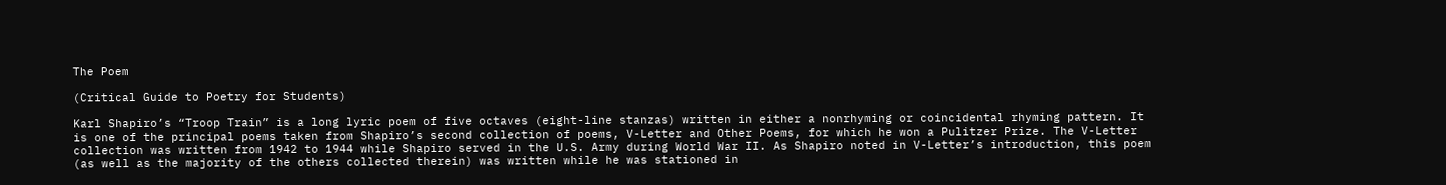The Poem

(Critical Guide to Poetry for Students)

Karl Shapiro’s “Troop Train” is a long lyric poem of five octaves (eight-line stanzas) written in either a nonrhyming or coincidental rhyming pattern. It is one of the principal poems taken from Shapiro’s second collection of poems, V-Letter and Other Poems, for which he won a Pulitzer Prize. The V-Letter collection was written from 1942 to 1944 while Shapiro served in the U.S. Army during World War II. As Shapiro noted in V-Letter’s introduction, this poem (as well as the majority of the others collected therein) was written while he was stationed in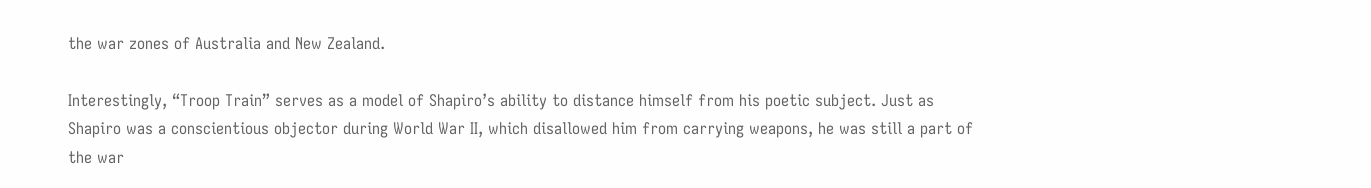the war zones of Australia and New Zealand.

Interestingly, “Troop Train” serves as a model of Shapiro’s ability to distance himself from his poetic subject. Just as Shapiro was a conscientious objector during World War II, which disallowed him from carrying weapons, he was still a part of the war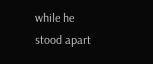while he stood apart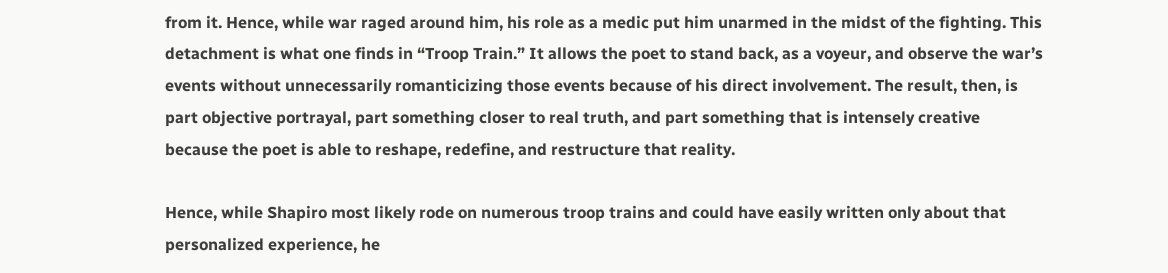from it. Hence, while war raged around him, his role as a medic put him unarmed in the midst of the fighting. This detachment is what one finds in “Troop Train.” It allows the poet to stand back, as a voyeur, and observe the war’s events without unnecessarily romanticizing those events because of his direct involvement. The result, then, is part objective portrayal, part something closer to real truth, and part something that is intensely creative because the poet is able to reshape, redefine, and restructure that reality.

Hence, while Shapiro most likely rode on numerous troop trains and could have easily written only about that personalized experience, he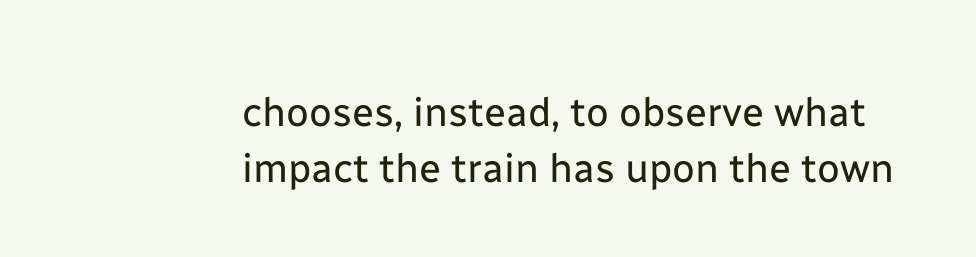chooses, instead, to observe what impact the train has upon the town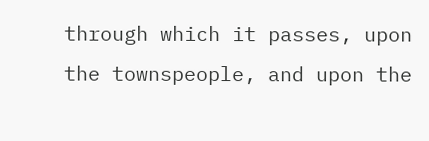through which it passes, upon the townspeople, and upon the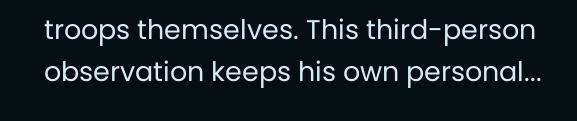troops themselves. This third-person observation keeps his own personal...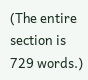(The entire section is 729 words.)